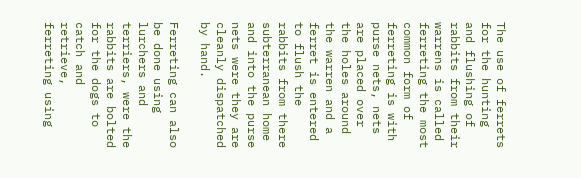The use of ferrets for the hunting and flushing of rabbits from their warrens is called ferreting the most common form of ferreting is with purse nets, nets are placed over the holes around the warren and a ferret is entered to flush the rabbits from there subterranean home and into the purse nets were they are cleanly dispatched by hand.

Ferreting can also be done using lurchers and terriers, were the rabbits are bolted for the dogs to catch and retrieve, ferreting using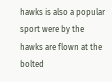hawks is also a popular sport were by the hawks are flown at the bolted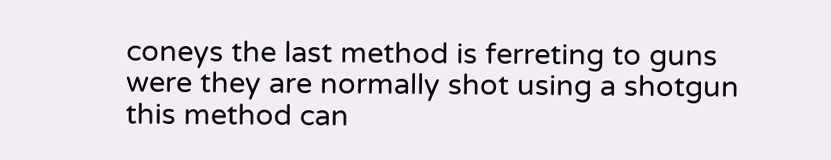coneys the last method is ferreting to guns were they are normally shot using a shotgun this method can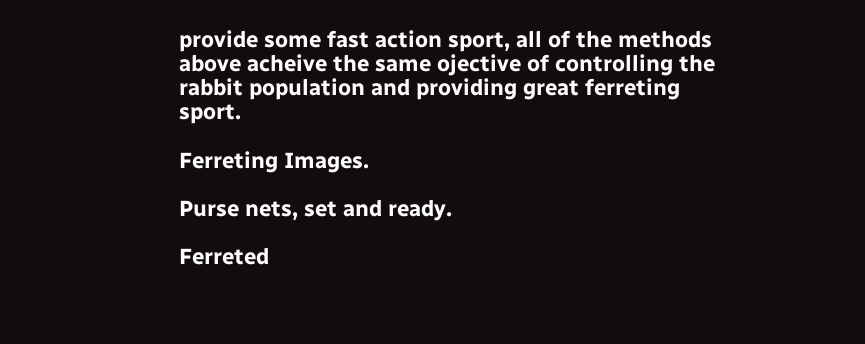provide some fast action sport, all of the methods above acheive the same ojective of controlling the rabbit population and providing great ferreting sport.

Ferreting Images.

Purse nets, set and ready.

Ferreted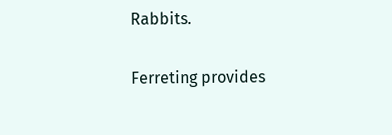Rabbits.

Ferreting provides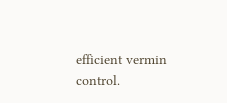efficient vermin control.